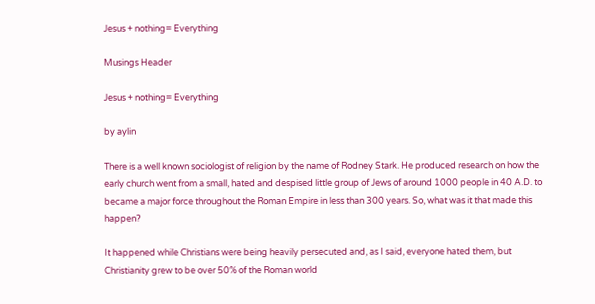Jesus + nothing= Everything

Musings Header

Jesus + nothing= Everything

by aylin

There is a well known sociologist of religion by the name of Rodney Stark. He produced research on how the early church went from a small, hated and despised little group of Jews of around 1000 people in 40 A.D. to became a major force throughout the Roman Empire in less than 300 years. So, what was it that made this happen?

It happened while Christians were being heavily persecuted and, as I said, everyone hated them, but Christianity grew to be over 50% of the Roman world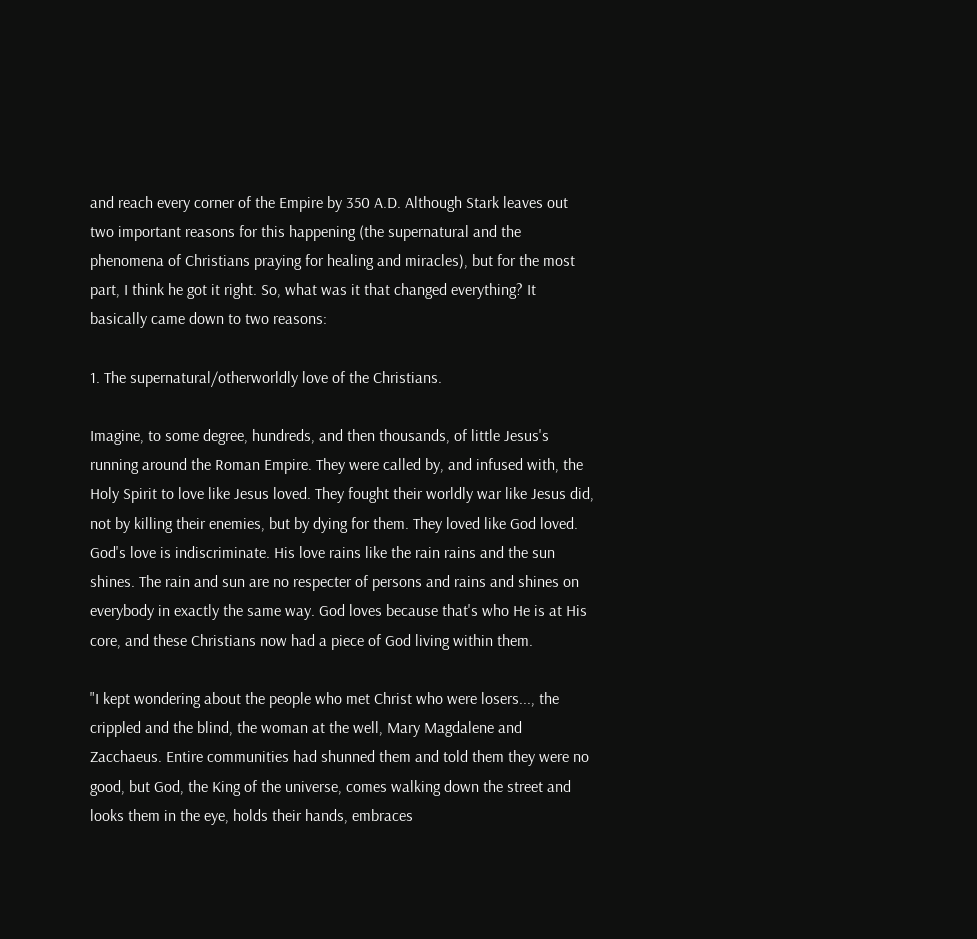and reach every corner of the Empire by 350 A.D. Although Stark leaves out two important reasons for this happening (the supernatural and the phenomena of Christians praying for healing and miracles), but for the most part, I think he got it right. So, what was it that changed everything? It basically came down to two reasons:

1. The supernatural/otherworldly love of the Christians.

Imagine, to some degree, hundreds, and then thousands, of little Jesus's running around the Roman Empire. They were called by, and infused with, the Holy Spirit to love like Jesus loved. They fought their worldly war like Jesus did, not by killing their enemies, but by dying for them. They loved like God loved. God's love is indiscriminate. His love rains like the rain rains and the sun shines. The rain and sun are no respecter of persons and rains and shines on everybody in exactly the same way. God loves because that's who He is at His core, and these Christians now had a piece of God living within them.

"I kept wondering about the people who met Christ who were losers..., the crippled and the blind, the woman at the well, Mary Magdalene and Zacchaeus. Entire communities had shunned them and told them they were no good, but God, the King of the universe, comes walking down the street and looks them in the eye, holds their hands, embraces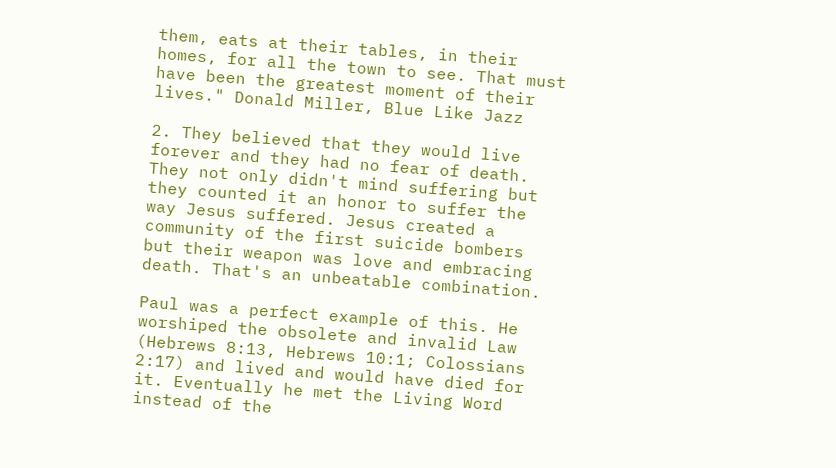them, eats at their tables, in their homes, for all the town to see. That must have been the greatest moment of their lives." Donald Miller, Blue Like Jazz

2. They believed that they would live forever and they had no fear of death.
They not only didn't mind suffering but they counted it an honor to suffer the way Jesus suffered. Jesus created a community of the first suicide bombers but their weapon was love and embracing death. That's an unbeatable combination.

Paul was a perfect example of this. He worshiped the obsolete and invalid Law (Hebrews 8:13, Hebrews 10:1; Colossians 2:17) and lived and would have died for it. Eventually he met the Living Word instead of the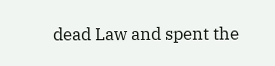dead Law and spent the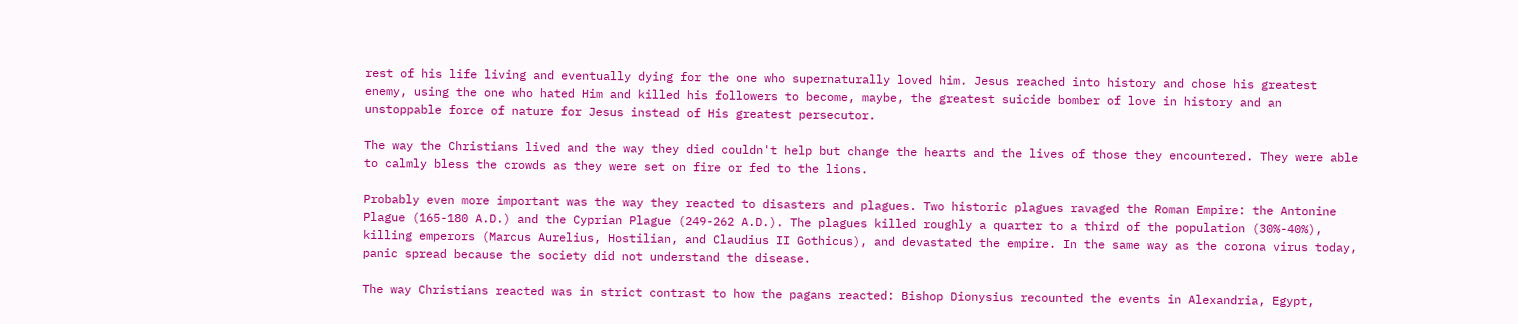rest of his life living and eventually dying for the one who supernaturally loved him. Jesus reached into history and chose his greatest enemy, using the one who hated Him and killed his followers to become, maybe, the greatest suicide bomber of love in history and an unstoppable force of nature for Jesus instead of His greatest persecutor.

The way the Christians lived and the way they died couldn't help but change the hearts and the lives of those they encountered. They were able to calmly bless the crowds as they were set on fire or fed to the lions.

Probably even more important was the way they reacted to disasters and plagues. Two historic plagues ravaged the Roman Empire: the Antonine Plague (165-180 A.D.) and the Cyprian Plague (249-262 A.D.). The plagues killed roughly a quarter to a third of the population (30%-40%), killing emperors (Marcus Aurelius, Hostilian, and Claudius II Gothicus), and devastated the empire. In the same way as the corona virus today, panic spread because the society did not understand the disease.

The way Christians reacted was in strict contrast to how the pagans reacted: Bishop Dionysius recounted the events in Alexandria, Egypt,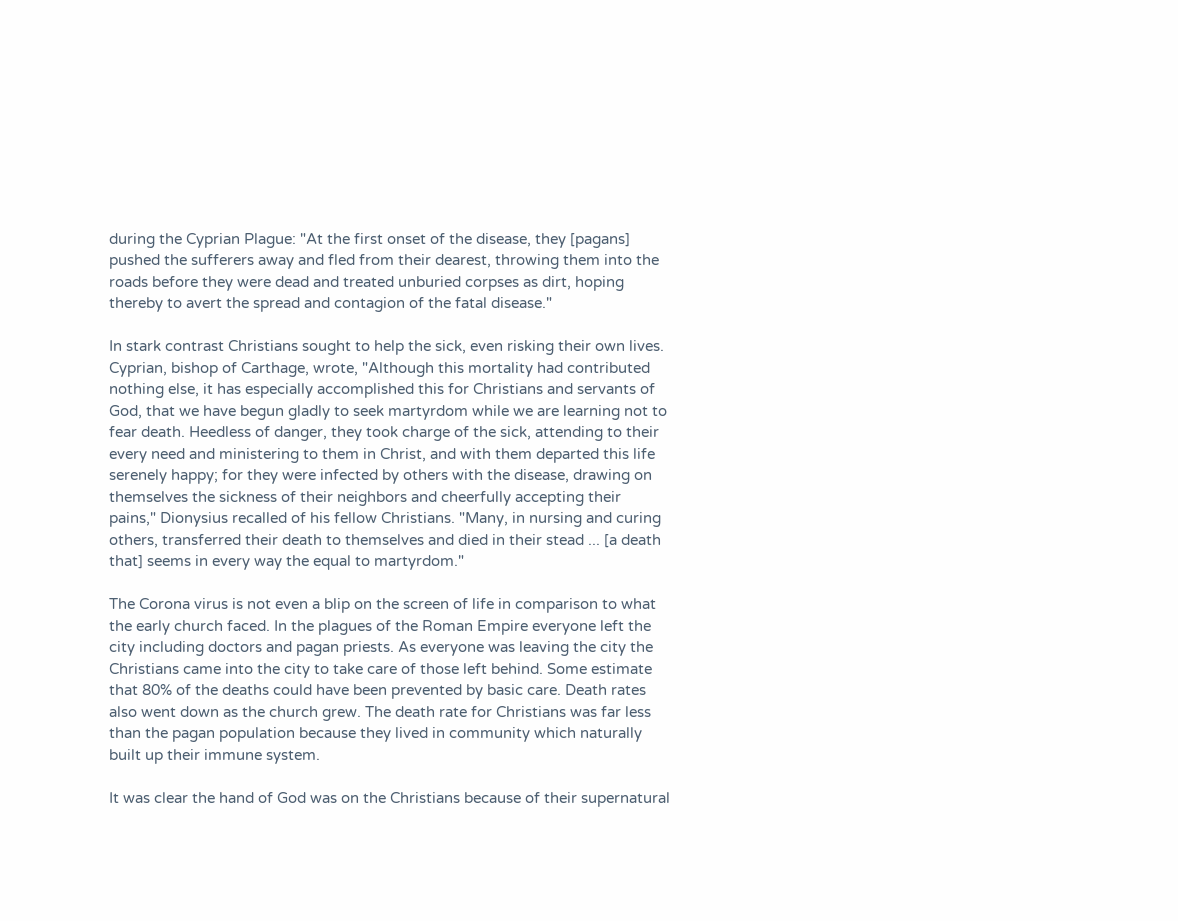during the Cyprian Plague: "At the first onset of the disease, they [pagans] pushed the sufferers away and fled from their dearest, throwing them into the roads before they were dead and treated unburied corpses as dirt, hoping thereby to avert the spread and contagion of the fatal disease."

In stark contrast Christians sought to help the sick, even risking their own lives. Cyprian, bishop of Carthage, wrote, "Although this mortality had contributed nothing else, it has especially accomplished this for Christians and servants of God, that we have begun gladly to seek martyrdom while we are learning not to fear death. Heedless of danger, they took charge of the sick, attending to their every need and ministering to them in Christ, and with them departed this life serenely happy; for they were infected by others with the disease, drawing on themselves the sickness of their neighbors and cheerfully accepting their pains," Dionysius recalled of his fellow Christians. "Many, in nursing and curing others, transferred their death to themselves and died in their stead ... [a death that] seems in every way the equal to martyrdom."

The Corona virus is not even a blip on the screen of life in comparison to what the early church faced. In the plagues of the Roman Empire everyone left the city including doctors and pagan priests. As everyone was leaving the city the Christians came into the city to take care of those left behind. Some estimate that 80% of the deaths could have been prevented by basic care. Death rates also went down as the church grew. The death rate for Christians was far less than the pagan population because they lived in community which naturally built up their immune system.

It was clear the hand of God was on the Christians because of their supernatural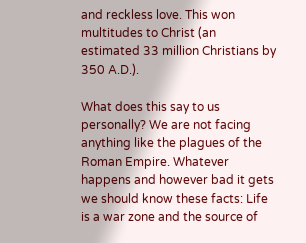and reckless love. This won multitudes to Christ (an estimated 33 million Christians by 350 A.D.).

What does this say to us personally? We are not facing anything like the plagues of the Roman Empire. Whatever happens and however bad it gets we should know these facts: Life is a war zone and the source of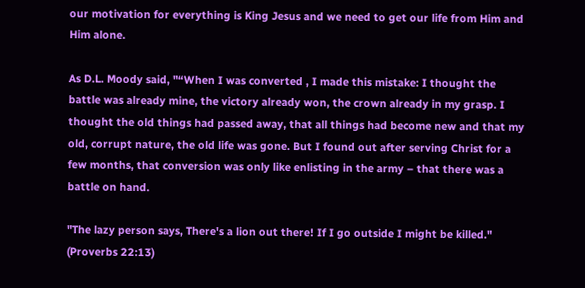our motivation for everything is King Jesus and we need to get our life from Him and Him alone.

As D.L. Moody said, "“When I was converted , I made this mistake: I thought the battle was already mine, the victory already won, the crown already in my grasp. I thought the old things had passed away, that all things had become new and that my old, corrupt nature, the old life was gone. But I found out after serving Christ for a few months, that conversion was only like enlisting in the army – that there was a battle on hand.

"The lazy person says, There's a lion out there! If I go outside I might be killed." (Proverbs 22:13)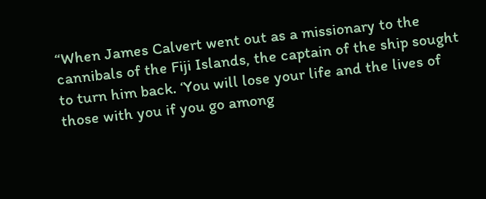“When James Calvert went out as a missionary to the cannibals of the Fiji Islands, the captain of the ship sought to turn him back. ‘You will lose your life and the lives of those with you if you go among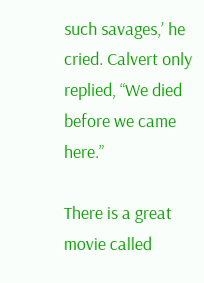such savages,’ he cried. Calvert only replied, “We died before we came here.”

There is a great movie called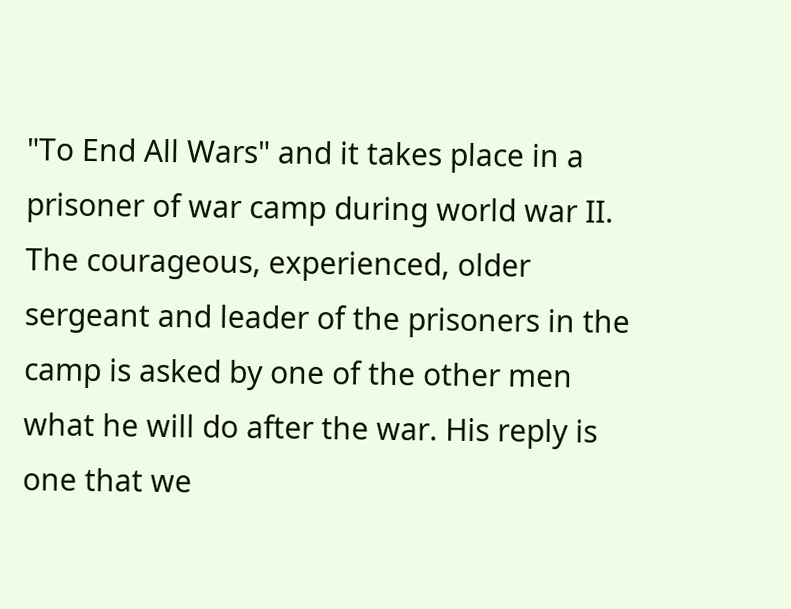"To End All Wars" and it takes place in a prisoner of war camp during world war II. The courageous, experienced, older sergeant and leader of the prisoners in the camp is asked by one of the other men what he will do after the war. His reply is one that we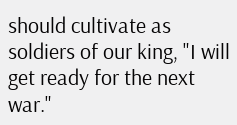should cultivate as soldiers of our king, "I will get ready for the next war."